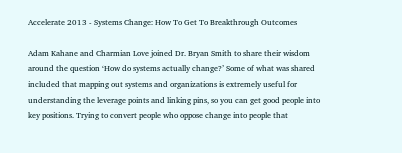Accelerate 2013 - Systems Change: How To Get To Breakthrough Outcomes

Adam Kahane and Charmian Love joined Dr. Bryan Smith to share their wisdom around the question ‘How do systems actually change?’ Some of what was shared included that mapping out systems and organizations is extremely useful for understanding the leverage points and linking pins, so you can get good people into key positions. Trying to convert people who oppose change into people that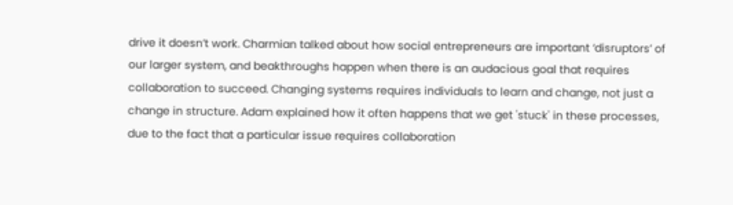drive it doesn’t work. Charmian talked about how social entrepreneurs are important ‘disruptors’ of our larger system, and beakthroughs happen when there is an audacious goal that requires collaboration to succeed. Changing systems requires individuals to learn and change, not just a change in structure. Adam explained how it often happens that we get 'stuck' in these processes, due to the fact that a particular issue requires collaboration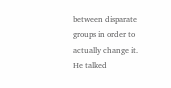between disparate groups in order to actually change it. He talked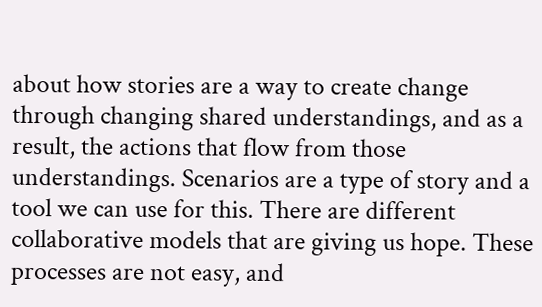about how stories are a way to create change through changing shared understandings, and as a result, the actions that flow from those understandings. Scenarios are a type of story and a tool we can use for this. There are different collaborative models that are giving us hope. These processes are not easy, and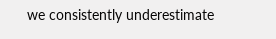we consistently underestimate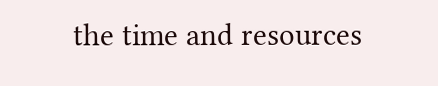the time and resources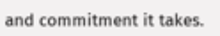and commitment it takes.